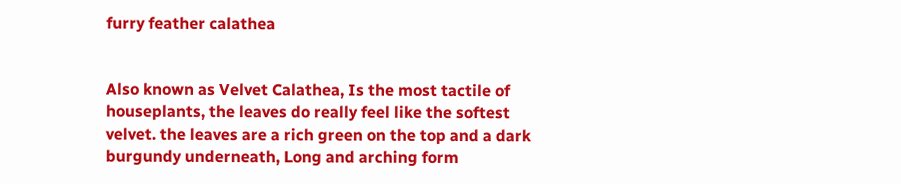furry feather calathea


Also known as Velvet Calathea, Is the most tactile of houseplants, the leaves do really feel like the softest velvet. the leaves are a rich green on the top and a dark burgundy underneath, Long and arching form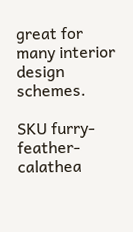great for many interior design schemes.

SKU furry-feather-calathea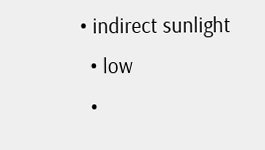• indirect sunlight
  • low
  •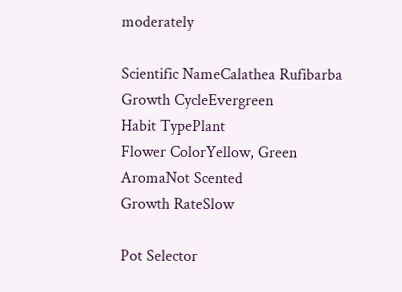moderately

Scientific NameCalathea Rufibarba
Growth CycleEvergreen
Habit TypePlant
Flower ColorYellow, Green
AromaNot Scented
Growth RateSlow

Pot Selector